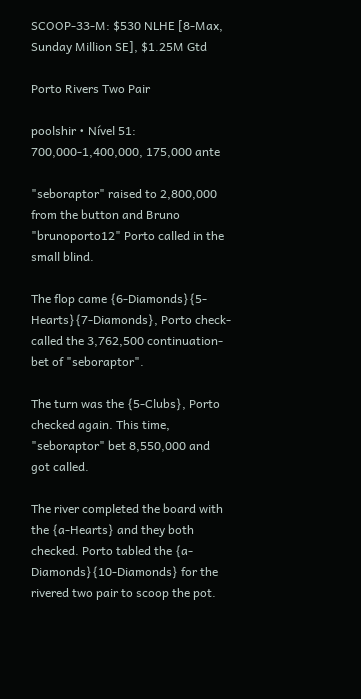SCOOP-33-M: $530 NLHE [8-Max, Sunday Million SE], $1.25M Gtd

Porto Rivers Two Pair

poolshir • Nível 51: 700,000-1,400,000, 175,000 ante

"seboraptor" raised to 2,800,000 from the button and Bruno "brunoporto12" Porto called in the small blind.

The flop came {6-Diamonds}{5-Hearts}{7-Diamonds}, Porto check-called the 3,762,500 continuation-bet of "seboraptor".

The turn was the {5-Clubs}, Porto checked again. This time, "seboraptor" bet 8,550,000 and got called.

The river completed the board with the {a-Hearts} and they both checked. Porto tabled the {a-Diamonds}{10-Diamonds} for the rivered two pair to scoop the pot.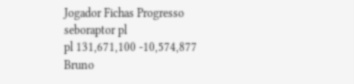Jogador Fichas Progresso
seboraptor pl
pl 131,671,100 -10,574,877
Bruno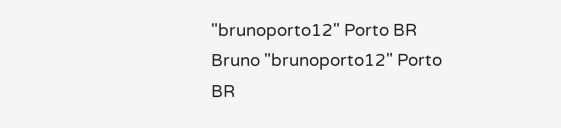"brunoporto12" Porto BR
Bruno "brunoporto12" Porto
BR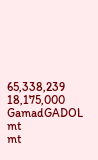65,338,239 18,175,000
GamadGADOL mt
mt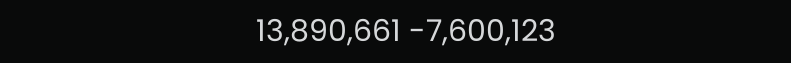13,890,661 -7,600,123